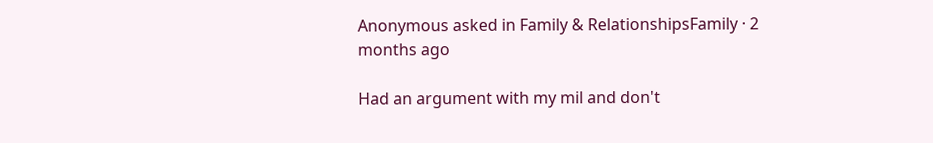Anonymous asked in Family & RelationshipsFamily · 2 months ago

Had an argument with my mil and don't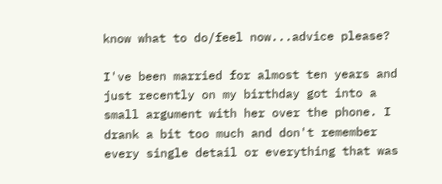know what to do/feel now...advice please?

I've been married for almost ten years and just recently on my birthday got into a small argument with her over the phone. I drank a bit too much and don't remember every single detail or everything that was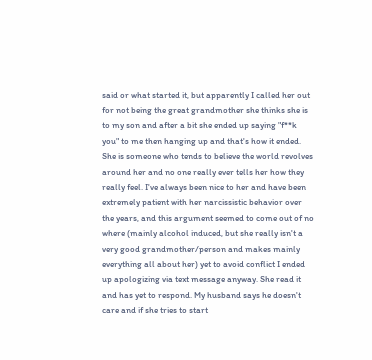said or what started it, but apparently I called her out for not being the great grandmother she thinks she is to my son and after a bit she ended up saying "f**k you" to me then hanging up and that's how it ended. She is someone who tends to believe the world revolves around her and no one really ever tells her how they really feel. I've always been nice to her and have been extremely patient with her narcissistic behavior over the years, and this argument seemed to come out of no where (mainly alcohol induced, but she really isn't a very good grandmother/person and makes mainly everything all about her) yet to avoid conflict I ended up apologizing via text message anyway. She read it and has yet to respond. My husband says he doesn't care and if she tries to start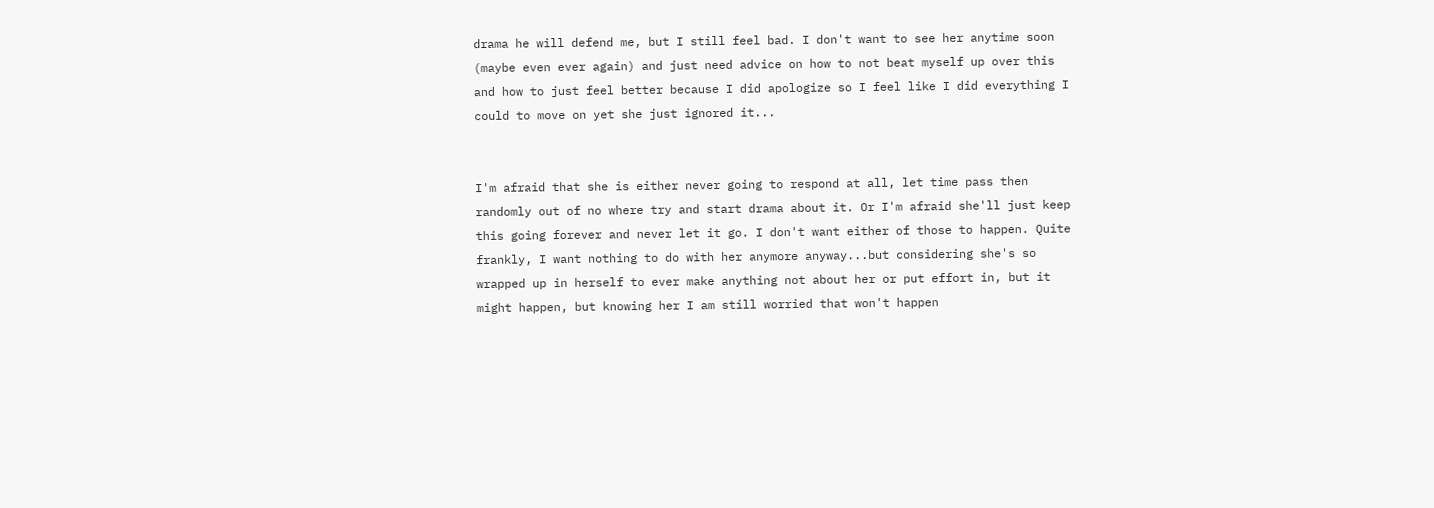drama he will defend me, but I still feel bad. I don't want to see her anytime soon (maybe even ever again) and just need advice on how to not beat myself up over this and how to just feel better because I did apologize so I feel like I did everything I could to move on yet she just ignored it...


I'm afraid that she is either never going to respond at all, let time pass then randomly out of no where try and start drama about it. Or I'm afraid she'll just keep this going forever and never let it go. I don't want either of those to happen. Quite frankly, I want nothing to do with her anymore anyway...but considering she's so wrapped up in herself to ever make anything not about her or put effort in, but it might happen, but knowing her I am still worried that won't happen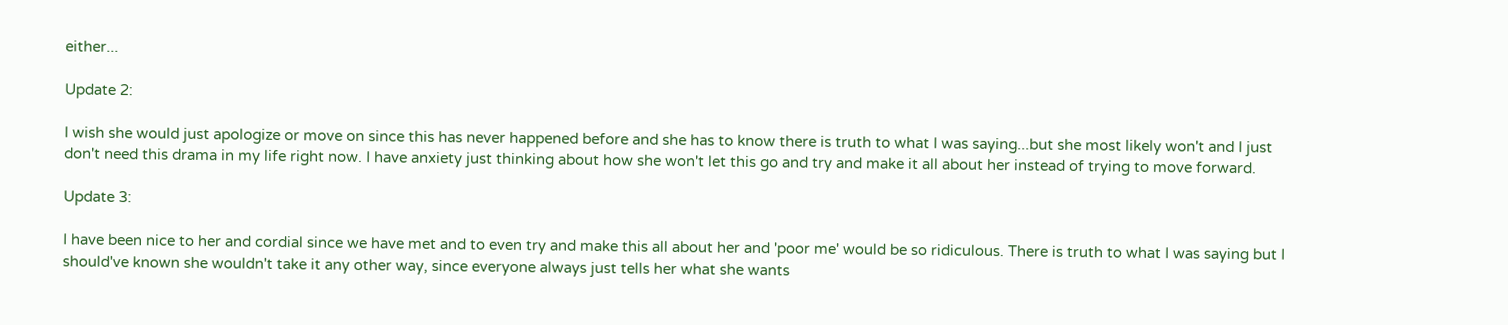either...

Update 2:

I wish she would just apologize or move on since this has never happened before and she has to know there is truth to what I was saying...but she most likely won't and I just don't need this drama in my life right now. I have anxiety just thinking about how she won't let this go and try and make it all about her instead of trying to move forward.

Update 3:

I have been nice to her and cordial since we have met and to even try and make this all about her and 'poor me' would be so ridiculous. There is truth to what I was saying but I should've known she wouldn't take it any other way, since everyone always just tells her what she wants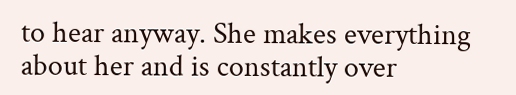to hear anyway. She makes everything about her and is constantly over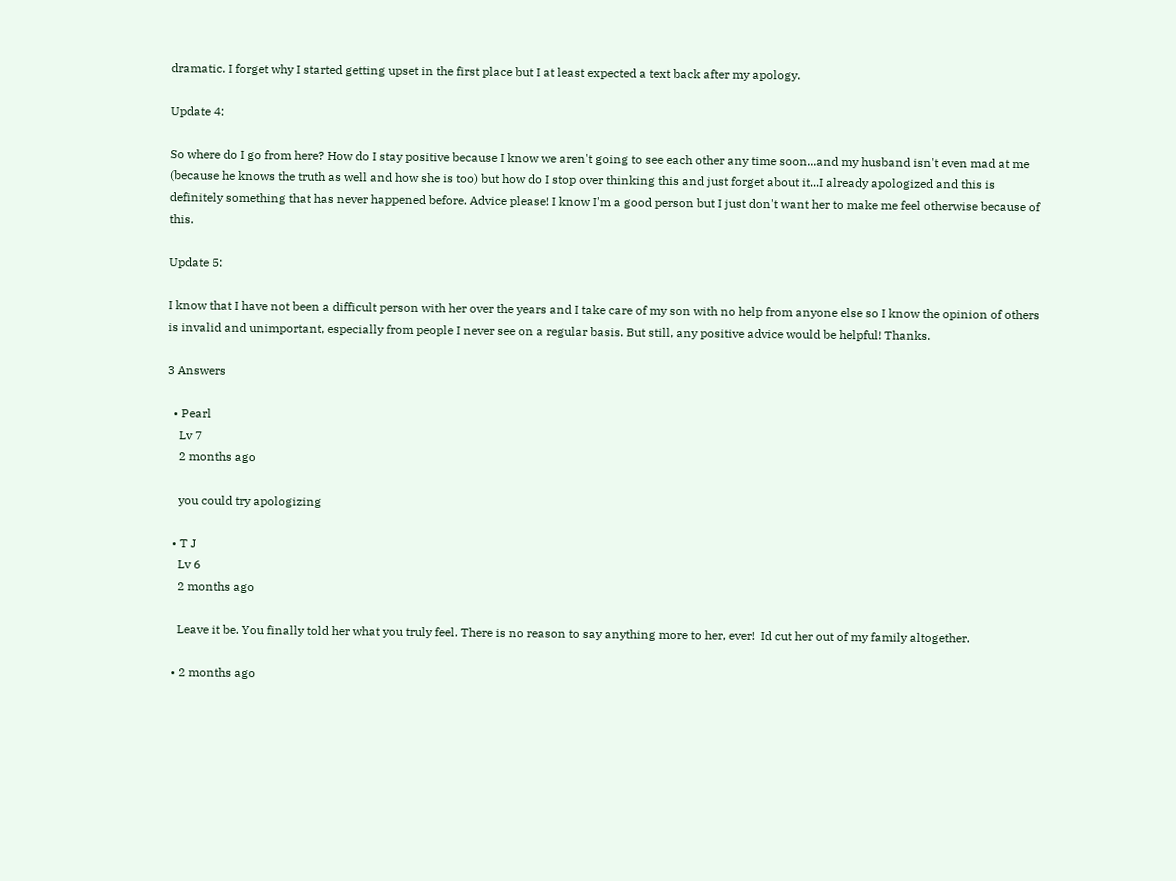dramatic. I forget why I started getting upset in the first place but I at least expected a text back after my apology.

Update 4:

So where do I go from here? How do I stay positive because I know we aren't going to see each other any time soon...and my husband isn't even mad at me (because he knows the truth as well and how she is too) but how do I stop over thinking this and just forget about it...I already apologized and this is definitely something that has never happened before. Advice please! I know I'm a good person but I just don't want her to make me feel otherwise because of this.

Update 5:

I know that I have not been a difficult person with her over the years and I take care of my son with no help from anyone else so I know the opinion of others is invalid and unimportant, especially from people I never see on a regular basis. But still, any positive advice would be helpful! Thanks.

3 Answers

  • Pearl
    Lv 7
    2 months ago

    you could try apologizing

  • T J
    Lv 6
    2 months ago

    Leave it be. You finally told her what you truly feel. There is no reason to say anything more to her, ever!  Id cut her out of my family altogether.

  • 2 months ago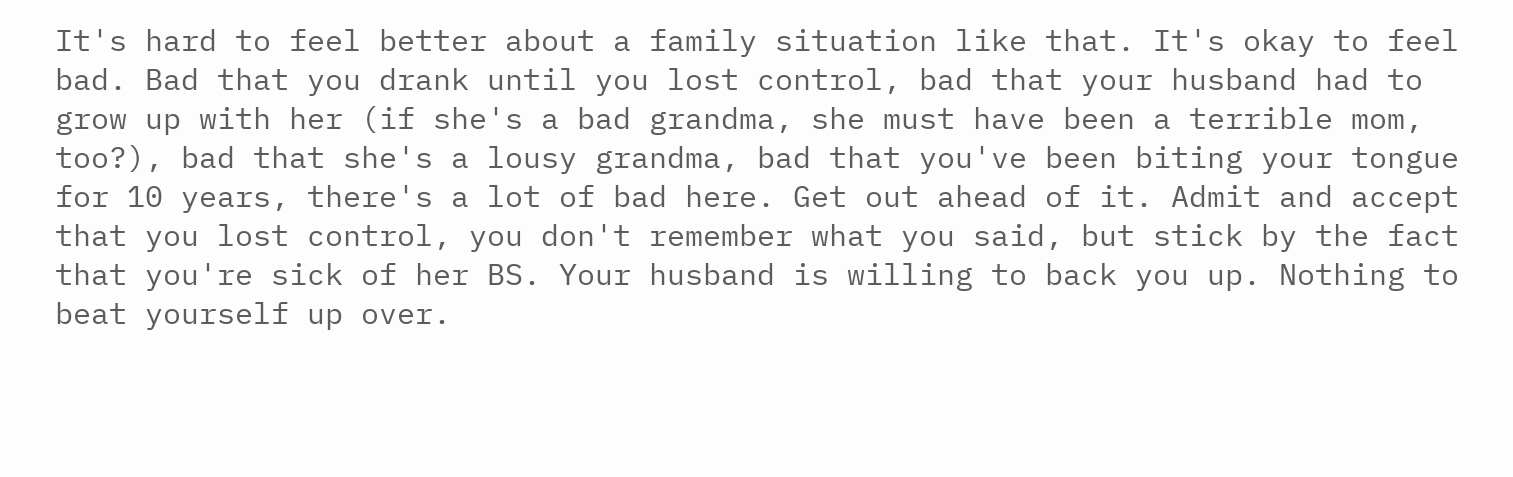It's hard to feel better about a family situation like that. It's okay to feel bad. Bad that you drank until you lost control, bad that your husband had to grow up with her (if she's a bad grandma, she must have been a terrible mom, too?), bad that she's a lousy grandma, bad that you've been biting your tongue for 10 years, there's a lot of bad here. Get out ahead of it. Admit and accept that you lost control, you don't remember what you said, but stick by the fact that you're sick of her BS. Your husband is willing to back you up. Nothing to beat yourself up over.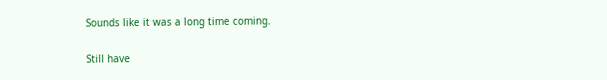Sounds like it was a long time coming.

Still have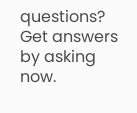questions? Get answers by asking now.